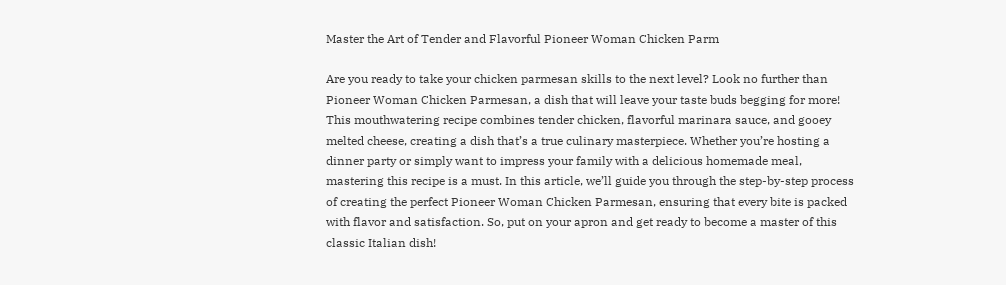Master the Art of Tender and Flavorful Pioneer Woman Chicken Parm

Are you ready to take your chicken parmesan skills to the next level? Look no further than Pioneer Woman Chicken Parmesan, a dish that will leave your taste buds begging for more! This mouthwatering recipe combines tender chicken, flavorful marinara sauce, and gooey melted cheese, creating a dish that’s a true culinary masterpiece. Whether you’re hosting a dinner party or simply want to impress your family with a delicious homemade meal, mastering this recipe is a must. In this article, we’ll guide you through the step-by-step process of creating the perfect Pioneer Woman Chicken Parmesan, ensuring that every bite is packed with flavor and satisfaction. So, put on your apron and get ready to become a master of this classic Italian dish!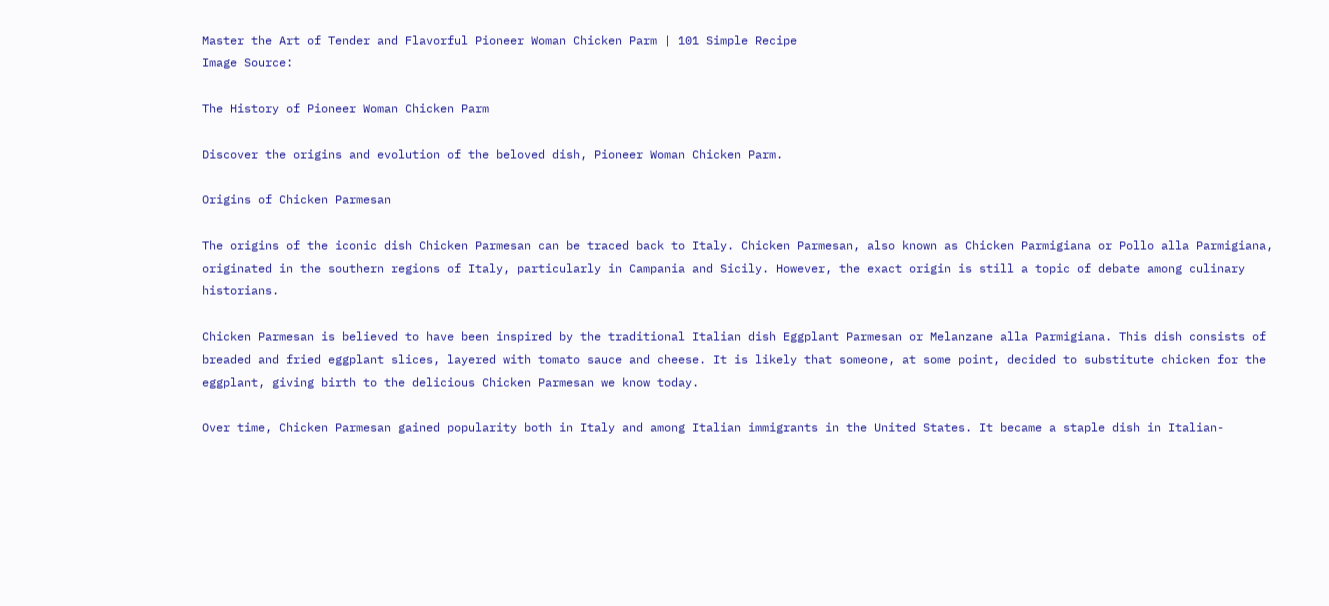Master the Art of Tender and Flavorful Pioneer Woman Chicken Parm | 101 Simple Recipe
Image Source:

The History of Pioneer Woman Chicken Parm

Discover the origins and evolution of the beloved dish, Pioneer Woman Chicken Parm.

Origins of Chicken Parmesan

The origins of the iconic dish Chicken Parmesan can be traced back to Italy. Chicken Parmesan, also known as Chicken Parmigiana or Pollo alla Parmigiana, originated in the southern regions of Italy, particularly in Campania and Sicily. However, the exact origin is still a topic of debate among culinary historians.

Chicken Parmesan is believed to have been inspired by the traditional Italian dish Eggplant Parmesan or Melanzane alla Parmigiana. This dish consists of breaded and fried eggplant slices, layered with tomato sauce and cheese. It is likely that someone, at some point, decided to substitute chicken for the eggplant, giving birth to the delicious Chicken Parmesan we know today.

Over time, Chicken Parmesan gained popularity both in Italy and among Italian immigrants in the United States. It became a staple dish in Italian-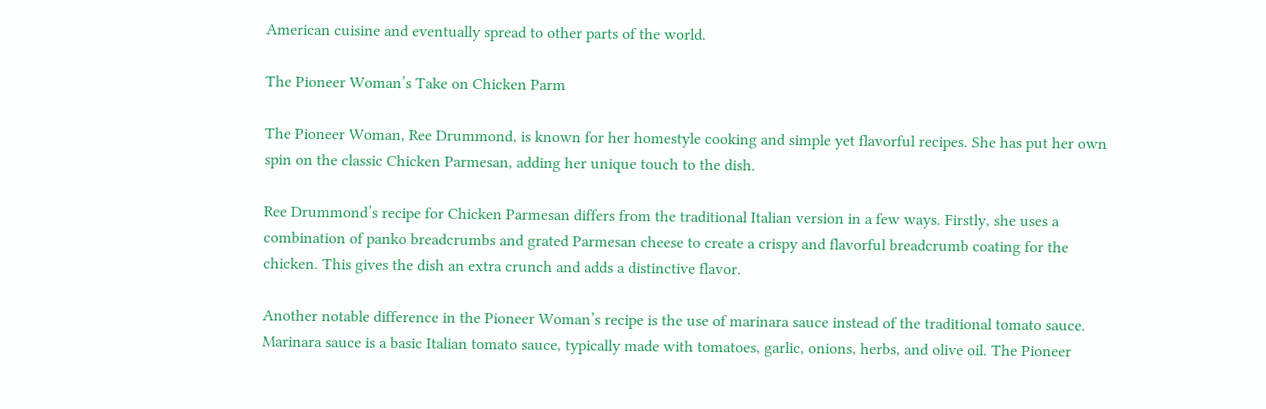American cuisine and eventually spread to other parts of the world.

The Pioneer Woman’s Take on Chicken Parm

The Pioneer Woman, Ree Drummond, is known for her homestyle cooking and simple yet flavorful recipes. She has put her own spin on the classic Chicken Parmesan, adding her unique touch to the dish.

Ree Drummond’s recipe for Chicken Parmesan differs from the traditional Italian version in a few ways. Firstly, she uses a combination of panko breadcrumbs and grated Parmesan cheese to create a crispy and flavorful breadcrumb coating for the chicken. This gives the dish an extra crunch and adds a distinctive flavor.

Another notable difference in the Pioneer Woman’s recipe is the use of marinara sauce instead of the traditional tomato sauce. Marinara sauce is a basic Italian tomato sauce, typically made with tomatoes, garlic, onions, herbs, and olive oil. The Pioneer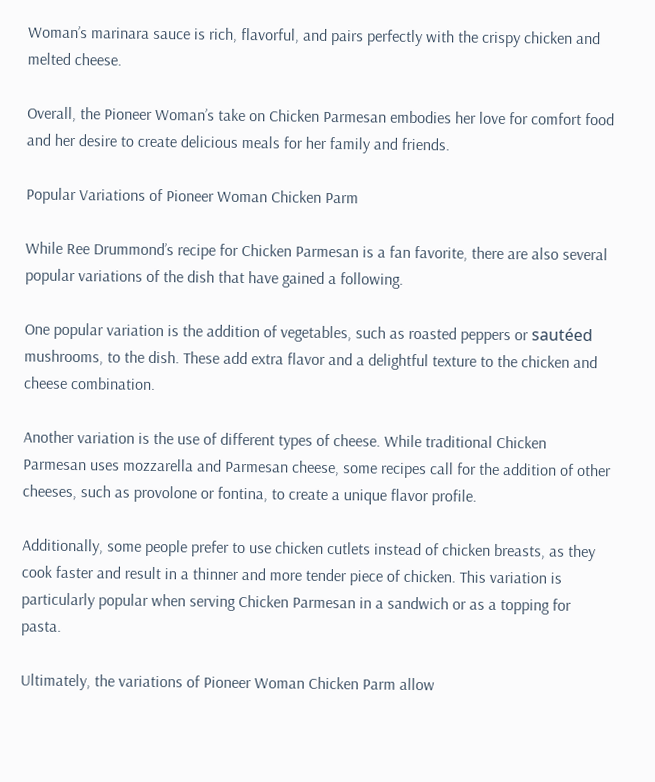Woman’s marinara sauce is rich, flavorful, and pairs perfectly with the crispy chicken and melted cheese.

Overall, the Pioneer Woman’s take on Chicken Parmesan embodies her love for comfort food and her desire to create delicious meals for her family and friends.

Popular Variations of Pioneer Woman Chicken Parm

While Ree Drummond’s recipe for Chicken Parmesan is a fan favorite, there are also several popular variations of the dish that have gained a following.

One popular variation is the addition of vegetables, such as roasted peppers or sautéed mushrooms, to the dish. These add extra flavor and a delightful texture to the chicken and cheese combination.

Another variation is the use of different types of cheese. While traditional Chicken Parmesan uses mozzarella and Parmesan cheese, some recipes call for the addition of other cheeses, such as provolone or fontina, to create a unique flavor profile.

Additionally, some people prefer to use chicken cutlets instead of chicken breasts, as they cook faster and result in a thinner and more tender piece of chicken. This variation is particularly popular when serving Chicken Parmesan in a sandwich or as a topping for pasta.

Ultimately, the variations of Pioneer Woman Chicken Parm allow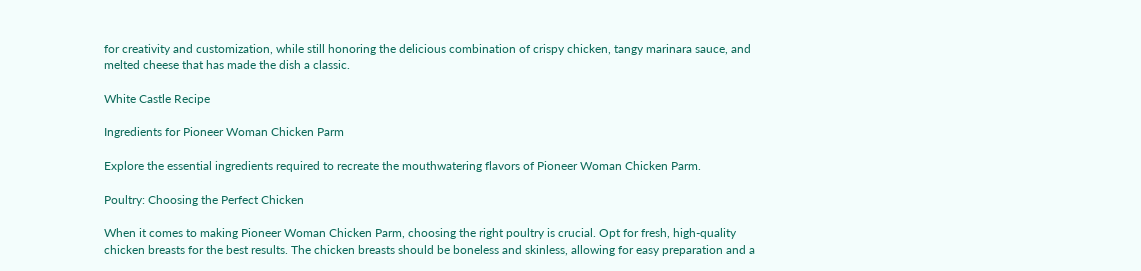for creativity and customization, while still honoring the delicious combination of crispy chicken, tangy marinara sauce, and melted cheese that has made the dish a classic.

White Castle Recipe

Ingredients for Pioneer Woman Chicken Parm

Explore the essential ingredients required to recreate the mouthwatering flavors of Pioneer Woman Chicken Parm.

Poultry: Choosing the Perfect Chicken

When it comes to making Pioneer Woman Chicken Parm, choosing the right poultry is crucial. Opt for fresh, high-quality chicken breasts for the best results. The chicken breasts should be boneless and skinless, allowing for easy preparation and a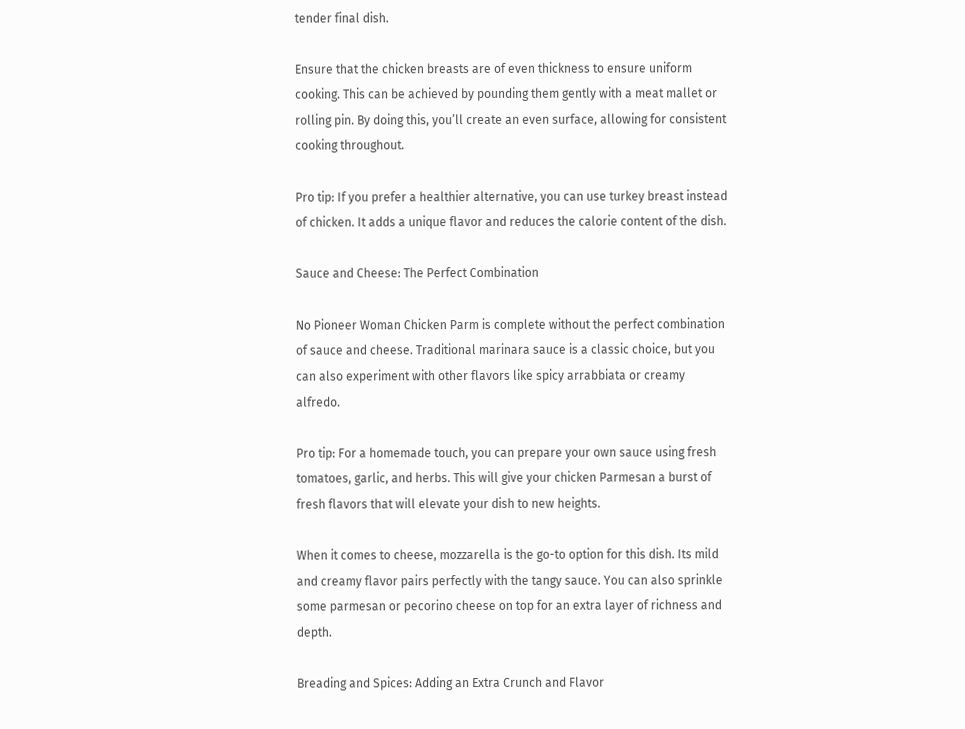tender final dish.

Ensure that the chicken breasts are of even thickness to ensure uniform cooking. This can be achieved by pounding them gently with a meat mallet or rolling pin. By doing this, you’ll create an even surface, allowing for consistent cooking throughout.

Pro tip: If you prefer a healthier alternative, you can use turkey breast instead of chicken. It adds a unique flavor and reduces the calorie content of the dish.

Sauce and Cheese: The Perfect Combination

No Pioneer Woman Chicken Parm is complete without the perfect combination of sauce and cheese. Traditional marinara sauce is a classic choice, but you can also experiment with other flavors like spicy arrabbiata or creamy alfredo.

Pro tip: For a homemade touch, you can prepare your own sauce using fresh tomatoes, garlic, and herbs. This will give your chicken Parmesan a burst of fresh flavors that will elevate your dish to new heights.

When it comes to cheese, mozzarella is the go-to option for this dish. Its mild and creamy flavor pairs perfectly with the tangy sauce. You can also sprinkle some parmesan or pecorino cheese on top for an extra layer of richness and depth.

Breading and Spices: Adding an Extra Crunch and Flavor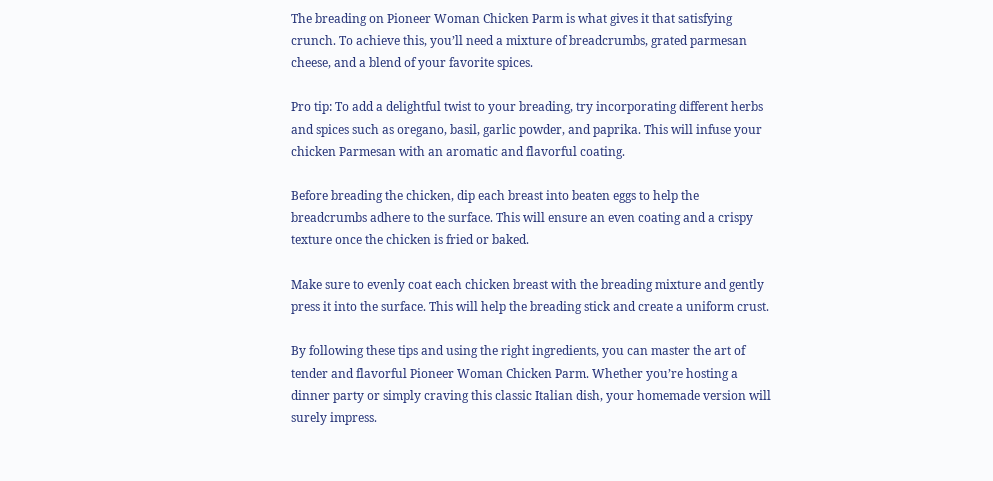The breading on Pioneer Woman Chicken Parm is what gives it that satisfying crunch. To achieve this, you’ll need a mixture of breadcrumbs, grated parmesan cheese, and a blend of your favorite spices.

Pro tip: To add a delightful twist to your breading, try incorporating different herbs and spices such as oregano, basil, garlic powder, and paprika. This will infuse your chicken Parmesan with an aromatic and flavorful coating.

Before breading the chicken, dip each breast into beaten eggs to help the breadcrumbs adhere to the surface. This will ensure an even coating and a crispy texture once the chicken is fried or baked.

Make sure to evenly coat each chicken breast with the breading mixture and gently press it into the surface. This will help the breading stick and create a uniform crust.

By following these tips and using the right ingredients, you can master the art of tender and flavorful Pioneer Woman Chicken Parm. Whether you’re hosting a dinner party or simply craving this classic Italian dish, your homemade version will surely impress.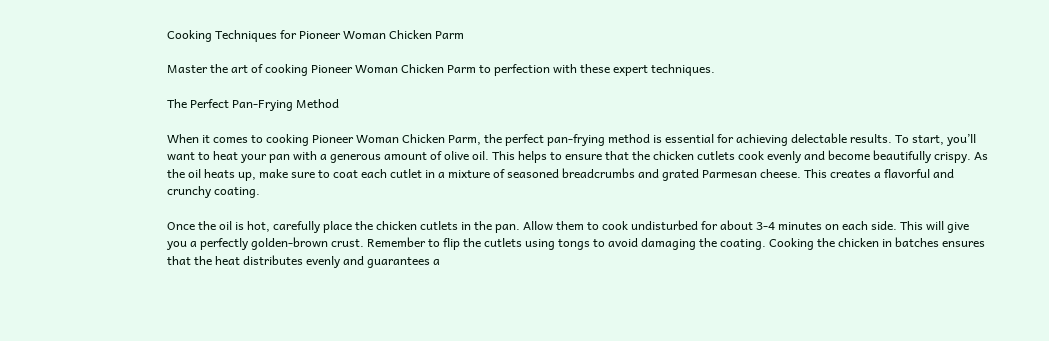Cooking Techniques for Pioneer Woman Chicken Parm

Master the art of cooking Pioneer Woman Chicken Parm to perfection with these expert techniques.

The Perfect Pan-Frying Method

When it comes to cooking Pioneer Woman Chicken Parm, the perfect pan-frying method is essential for achieving delectable results. To start, you’ll want to heat your pan with a generous amount of olive oil. This helps to ensure that the chicken cutlets cook evenly and become beautifully crispy. As the oil heats up, make sure to coat each cutlet in a mixture of seasoned breadcrumbs and grated Parmesan cheese. This creates a flavorful and crunchy coating.

Once the oil is hot, carefully place the chicken cutlets in the pan. Allow them to cook undisturbed for about 3-4 minutes on each side. This will give you a perfectly golden-brown crust. Remember to flip the cutlets using tongs to avoid damaging the coating. Cooking the chicken in batches ensures that the heat distributes evenly and guarantees a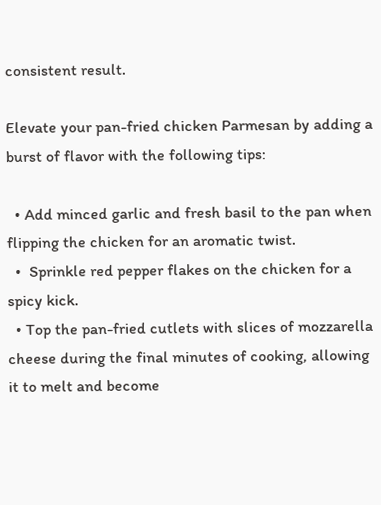consistent result.

Elevate your pan-fried chicken Parmesan by adding a burst of flavor with the following tips:

  • Add minced garlic and fresh basil to the pan when flipping the chicken for an aromatic twist.
  •  Sprinkle red pepper flakes on the chicken for a spicy kick.
  • Top the pan-fried cutlets with slices of mozzarella cheese during the final minutes of cooking, allowing it to melt and become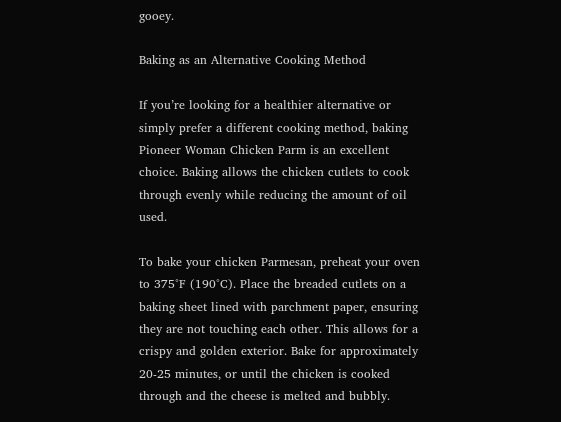gooey.

Baking as an Alternative Cooking Method

If you’re looking for a healthier alternative or simply prefer a different cooking method, baking Pioneer Woman Chicken Parm is an excellent choice. Baking allows the chicken cutlets to cook through evenly while reducing the amount of oil used.

To bake your chicken Parmesan, preheat your oven to 375°F (190°C). Place the breaded cutlets on a baking sheet lined with parchment paper, ensuring they are not touching each other. This allows for a crispy and golden exterior. Bake for approximately 20-25 minutes, or until the chicken is cooked through and the cheese is melted and bubbly.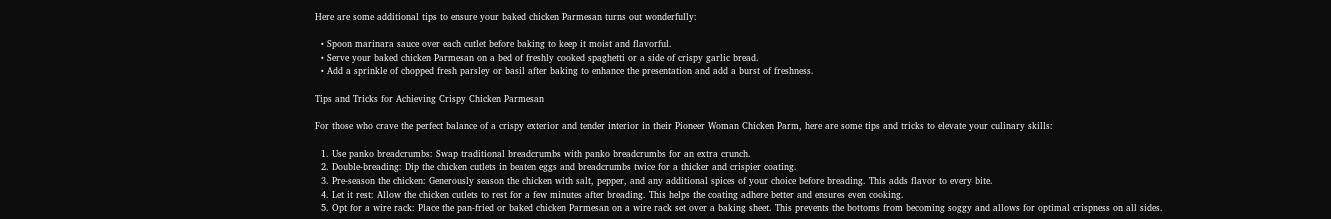Here are some additional tips to ensure your baked chicken Parmesan turns out wonderfully:

  • Spoon marinara sauce over each cutlet before baking to keep it moist and flavorful.
  • Serve your baked chicken Parmesan on a bed of freshly cooked spaghetti or a side of crispy garlic bread.
  • Add a sprinkle of chopped fresh parsley or basil after baking to enhance the presentation and add a burst of freshness.

Tips and Tricks for Achieving Crispy Chicken Parmesan

For those who crave the perfect balance of a crispy exterior and tender interior in their Pioneer Woman Chicken Parm, here are some tips and tricks to elevate your culinary skills:

  1. Use panko breadcrumbs: Swap traditional breadcrumbs with panko breadcrumbs for an extra crunch.
  2. Double-breading: Dip the chicken cutlets in beaten eggs and breadcrumbs twice for a thicker and crispier coating.
  3. Pre-season the chicken: Generously season the chicken with salt, pepper, and any additional spices of your choice before breading. This adds flavor to every bite.
  4. Let it rest: Allow the chicken cutlets to rest for a few minutes after breading. This helps the coating adhere better and ensures even cooking.
  5. Opt for a wire rack: Place the pan-fried or baked chicken Parmesan on a wire rack set over a baking sheet. This prevents the bottoms from becoming soggy and allows for optimal crispness on all sides.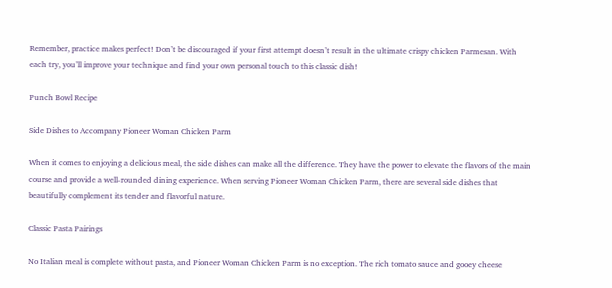Remember, practice makes perfect! Don’t be discouraged if your first attempt doesn’t result in the ultimate crispy chicken Parmesan. With each try, you’ll improve your technique and find your own personal touch to this classic dish!

Punch Bowl Recipe

Side Dishes to Accompany Pioneer Woman Chicken Parm

When it comes to enjoying a delicious meal, the side dishes can make all the difference. They have the power to elevate the flavors of the main course and provide a well-rounded dining experience. When serving Pioneer Woman Chicken Parm, there are several side dishes that beautifully complement its tender and flavorful nature.

Classic Pasta Pairings

No Italian meal is complete without pasta, and Pioneer Woman Chicken Parm is no exception. The rich tomato sauce and gooey cheese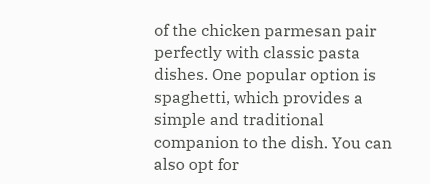of the chicken parmesan pair perfectly with classic pasta dishes. One popular option is spaghetti, which provides a simple and traditional companion to the dish. You can also opt for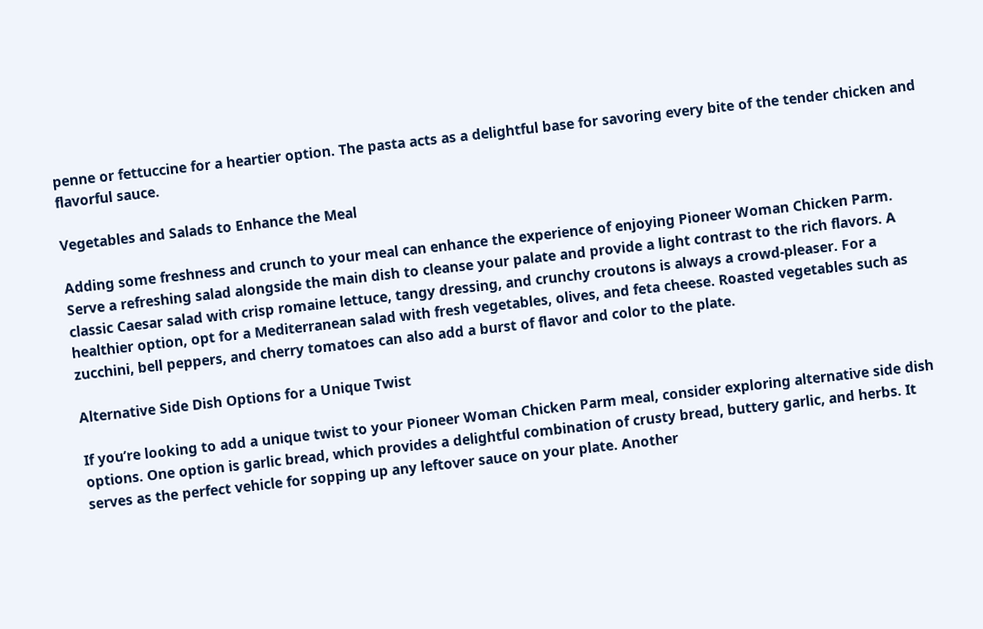penne or fettuccine for a heartier option. The pasta acts as a delightful base for savoring every bite of the tender chicken and flavorful sauce.

Vegetables and Salads to Enhance the Meal

Adding some freshness and crunch to your meal can enhance the experience of enjoying Pioneer Woman Chicken Parm. Serve a refreshing salad alongside the main dish to cleanse your palate and provide a light contrast to the rich flavors. A classic Caesar salad with crisp romaine lettuce, tangy dressing, and crunchy croutons is always a crowd-pleaser. For a healthier option, opt for a Mediterranean salad with fresh vegetables, olives, and feta cheese. Roasted vegetables such as zucchini, bell peppers, and cherry tomatoes can also add a burst of flavor and color to the plate.

Alternative Side Dish Options for a Unique Twist

If you’re looking to add a unique twist to your Pioneer Woman Chicken Parm meal, consider exploring alternative side dish options. One option is garlic bread, which provides a delightful combination of crusty bread, buttery garlic, and herbs. It serves as the perfect vehicle for sopping up any leftover sauce on your plate. Another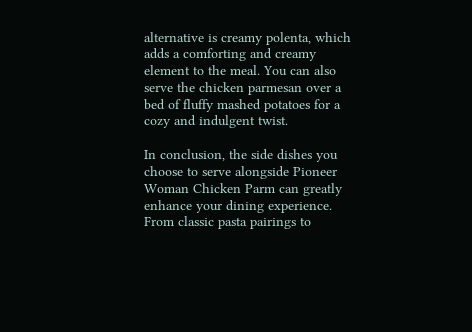alternative is creamy polenta, which adds a comforting and creamy element to the meal. You can also serve the chicken parmesan over a bed of fluffy mashed potatoes for a cozy and indulgent twist.

In conclusion, the side dishes you choose to serve alongside Pioneer Woman Chicken Parm can greatly enhance your dining experience. From classic pasta pairings to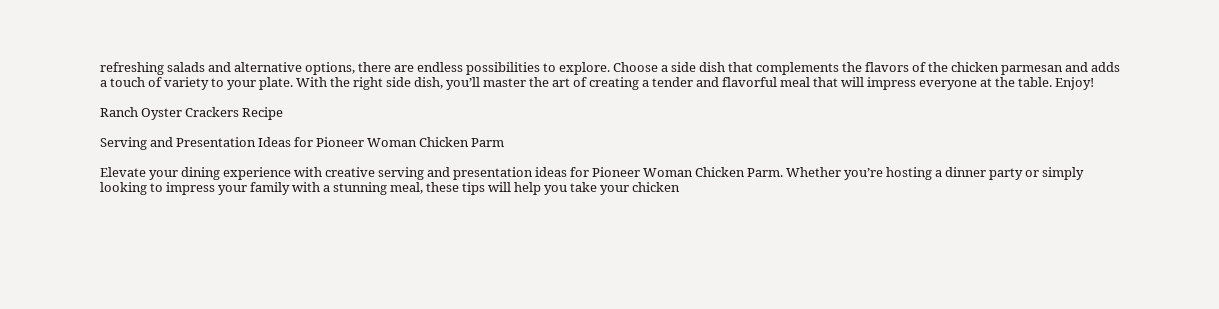refreshing salads and alternative options, there are endless possibilities to explore. Choose a side dish that complements the flavors of the chicken parmesan and adds a touch of variety to your plate. With the right side dish, you’ll master the art of creating a tender and flavorful meal that will impress everyone at the table. Enjoy!

Ranch Oyster Crackers Recipe

Serving and Presentation Ideas for Pioneer Woman Chicken Parm

Elevate your dining experience with creative serving and presentation ideas for Pioneer Woman Chicken Parm. Whether you’re hosting a dinner party or simply looking to impress your family with a stunning meal, these tips will help you take your chicken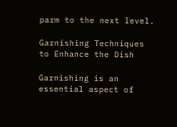parm to the next level.

Garnishing Techniques to Enhance the Dish

Garnishing is an essential aspect of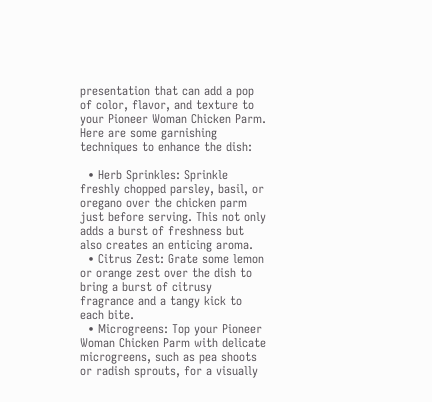presentation that can add a pop of color, flavor, and texture to your Pioneer Woman Chicken Parm. Here are some garnishing techniques to enhance the dish:

  • Herb Sprinkles: Sprinkle freshly chopped parsley, basil, or oregano over the chicken parm just before serving. This not only adds a burst of freshness but also creates an enticing aroma.
  • Citrus Zest: Grate some lemon or orange zest over the dish to bring a burst of citrusy fragrance and a tangy kick to each bite.
  • Microgreens: Top your Pioneer Woman Chicken Parm with delicate microgreens, such as pea shoots or radish sprouts, for a visually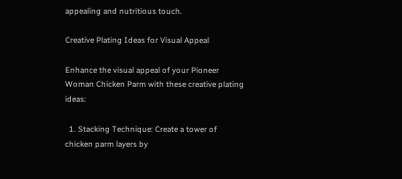appealing and nutritious touch.

Creative Plating Ideas for Visual Appeal

Enhance the visual appeal of your Pioneer Woman Chicken Parm with these creative plating ideas:

  1. Stacking Technique: Create a tower of chicken parm layers by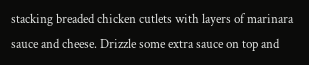stacking breaded chicken cutlets with layers of marinara sauce and cheese. Drizzle some extra sauce on top and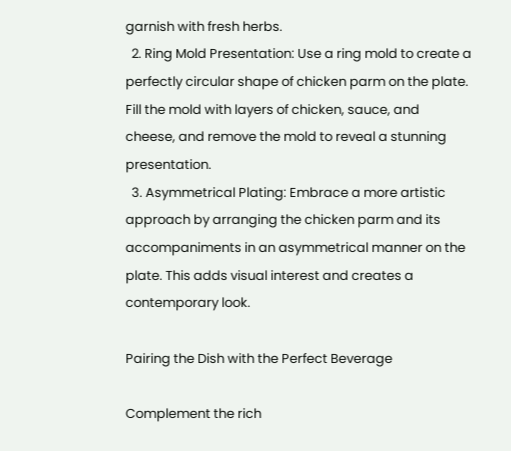garnish with fresh herbs.
  2. Ring Mold Presentation: Use a ring mold to create a perfectly circular shape of chicken parm on the plate. Fill the mold with layers of chicken, sauce, and cheese, and remove the mold to reveal a stunning presentation.
  3. Asymmetrical Plating: Embrace a more artistic approach by arranging the chicken parm and its accompaniments in an asymmetrical manner on the plate. This adds visual interest and creates a contemporary look.

Pairing the Dish with the Perfect Beverage

Complement the rich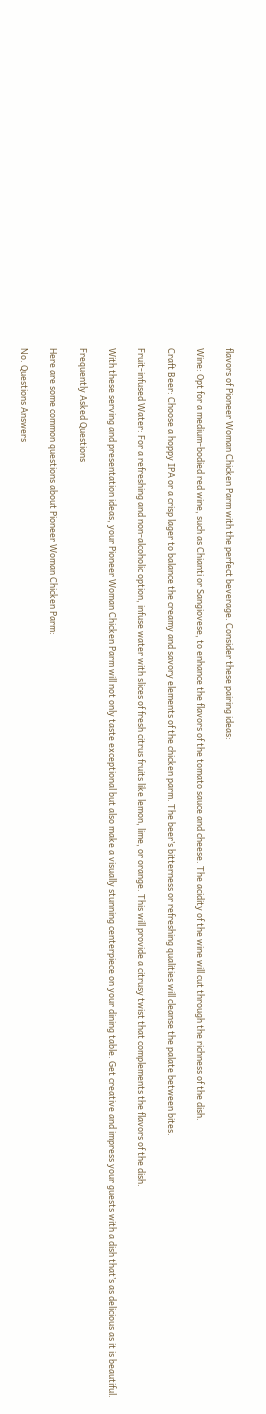flavors of Pioneer Woman Chicken Parm with the perfect beverage. Consider these pairing ideas:

Wine: Opt for a medium-bodied red wine, such as Chianti or Sangiovese, to enhance the flavors of the tomato sauce and cheese. The acidity of the wine will cut through the richness of the dish.

Craft Beer: Choose a hoppy IPA or a crisp lager to balance the creamy and savory elements of the chicken parm. The beer’s bitterness or refreshing qualities will cleanse the palate between bites.

Fruit-infused Water: For a refreshing and non-alcoholic option, infuse water with slices of fresh citrus fruits like lemon, lime, or orange. This will provide a citrusy twist that complements the flavors of the dish.

With these serving and presentation ideas, your Pioneer Woman Chicken Parm will not only taste exceptional but also make a visually stunning centerpiece on your dining table. Get creative and impress your guests with a dish that’s as delicious as it is beautiful.

Frequently Asked Questions

Here are some common questions about Pioneer Woman Chicken Parm:

No. Questions Answers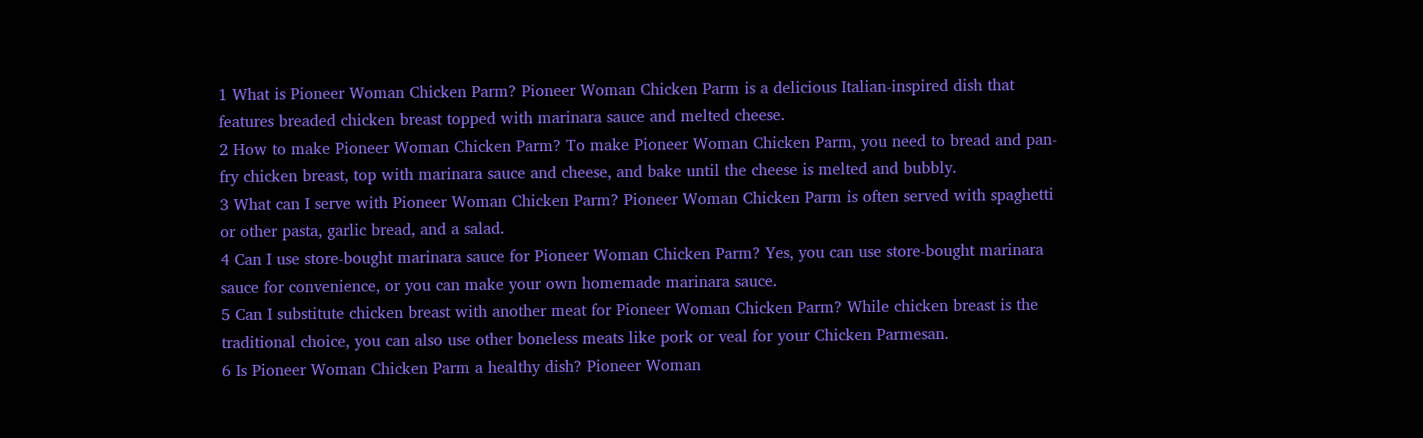1 What is Pioneer Woman Chicken Parm? Pioneer Woman Chicken Parm is a delicious Italian-inspired dish that features breaded chicken breast topped with marinara sauce and melted cheese.
2 How to make Pioneer Woman Chicken Parm? To make Pioneer Woman Chicken Parm, you need to bread and pan-fry chicken breast, top with marinara sauce and cheese, and bake until the cheese is melted and bubbly.
3 What can I serve with Pioneer Woman Chicken Parm? Pioneer Woman Chicken Parm is often served with spaghetti or other pasta, garlic bread, and a salad.
4 Can I use store-bought marinara sauce for Pioneer Woman Chicken Parm? Yes, you can use store-bought marinara sauce for convenience, or you can make your own homemade marinara sauce.
5 Can I substitute chicken breast with another meat for Pioneer Woman Chicken Parm? While chicken breast is the traditional choice, you can also use other boneless meats like pork or veal for your Chicken Parmesan.
6 Is Pioneer Woman Chicken Parm a healthy dish? Pioneer Woman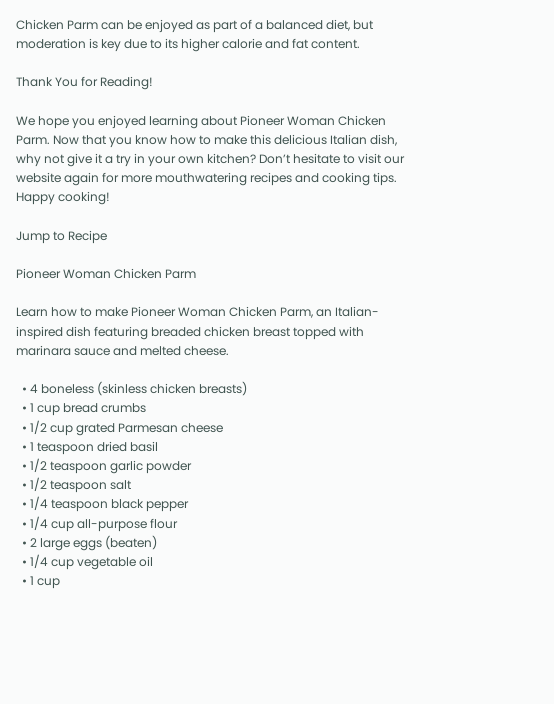Chicken Parm can be enjoyed as part of a balanced diet, but moderation is key due to its higher calorie and fat content.

Thank You for Reading!

We hope you enjoyed learning about Pioneer Woman Chicken Parm. Now that you know how to make this delicious Italian dish, why not give it a try in your own kitchen? Don’t hesitate to visit our website again for more mouthwatering recipes and cooking tips. Happy cooking!

Jump to Recipe

Pioneer Woman Chicken Parm

Learn how to make Pioneer Woman Chicken Parm, an Italian-inspired dish featuring breaded chicken breast topped with marinara sauce and melted cheese.

  • 4 boneless (skinless chicken breasts)
  • 1 cup bread crumbs
  • 1/2 cup grated Parmesan cheese
  • 1 teaspoon dried basil
  • 1/2 teaspoon garlic powder
  • 1/2 teaspoon salt
  • 1/4 teaspoon black pepper
  • 1/4 cup all-purpose flour
  • 2 large eggs (beaten)
  • 1/4 cup vegetable oil
  • 1 cup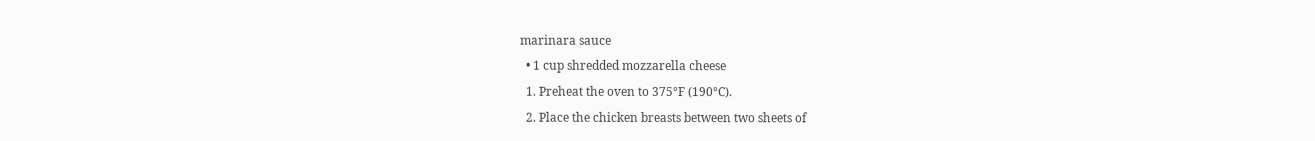marinara sauce
  • 1 cup shredded mozzarella cheese
  1. Preheat the oven to 375°F (190°C).
  2. Place the chicken breasts between two sheets of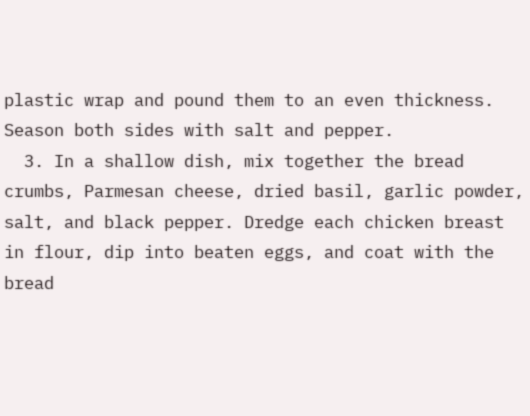plastic wrap and pound them to an even thickness. Season both sides with salt and pepper.
  3. In a shallow dish, mix together the bread crumbs, Parmesan cheese, dried basil, garlic powder, salt, and black pepper. Dredge each chicken breast in flour, dip into beaten eggs, and coat with the bread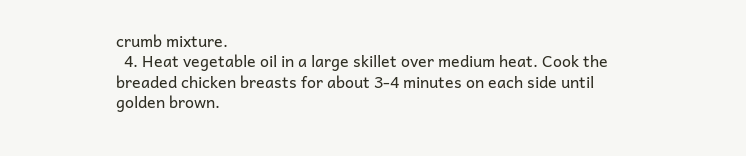crumb mixture.
  4. Heat vegetable oil in a large skillet over medium heat. Cook the breaded chicken breasts for about 3-4 minutes on each side until golden brown.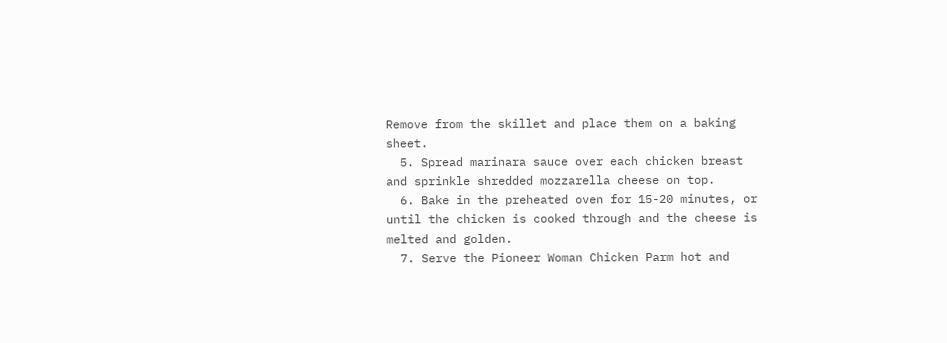Remove from the skillet and place them on a baking sheet.
  5. Spread marinara sauce over each chicken breast and sprinkle shredded mozzarella cheese on top.
  6. Bake in the preheated oven for 15-20 minutes, or until the chicken is cooked through and the cheese is melted and golden.
  7. Serve the Pioneer Woman Chicken Parm hot and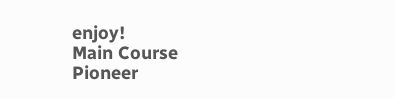enjoy!
Main Course
Pioneer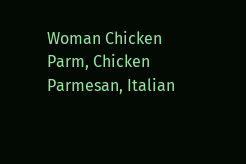Woman Chicken Parm, Chicken Parmesan, Italian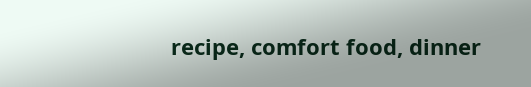recipe, comfort food, dinner